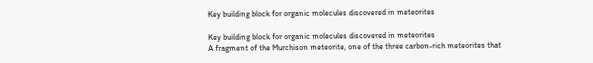Key building block for organic molecules discovered in meteorites

Key building block for organic molecules discovered in meteorites
A fragment of the Murchison meteorite, one of the three carbon-rich meteorites that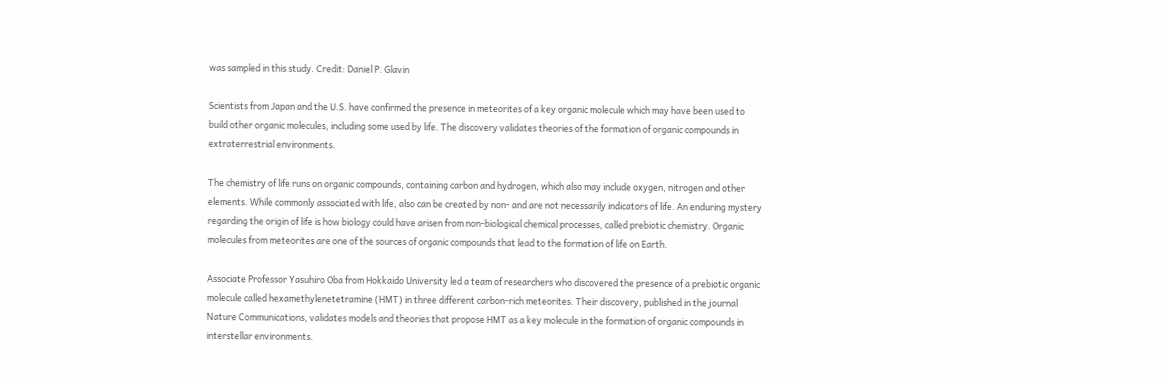was sampled in this study. Credit: Daniel P. Glavin

Scientists from Japan and the U.S. have confirmed the presence in meteorites of a key organic molecule which may have been used to build other organic molecules, including some used by life. The discovery validates theories of the formation of organic compounds in extraterrestrial environments.

The chemistry of life runs on organic compounds, containing carbon and hydrogen, which also may include oxygen, nitrogen and other elements. While commonly associated with life, also can be created by non- and are not necessarily indicators of life. An enduring mystery regarding the origin of life is how biology could have arisen from non-biological chemical processes, called prebiotic chemistry. Organic molecules from meteorites are one of the sources of organic compounds that lead to the formation of life on Earth.

Associate Professor Yasuhiro Oba from Hokkaido University led a team of researchers who discovered the presence of a prebiotic organic molecule called hexamethylenetetramine (HMT) in three different carbon-rich meteorites. Their discovery, published in the journal Nature Communications, validates models and theories that propose HMT as a key molecule in the formation of organic compounds in interstellar environments.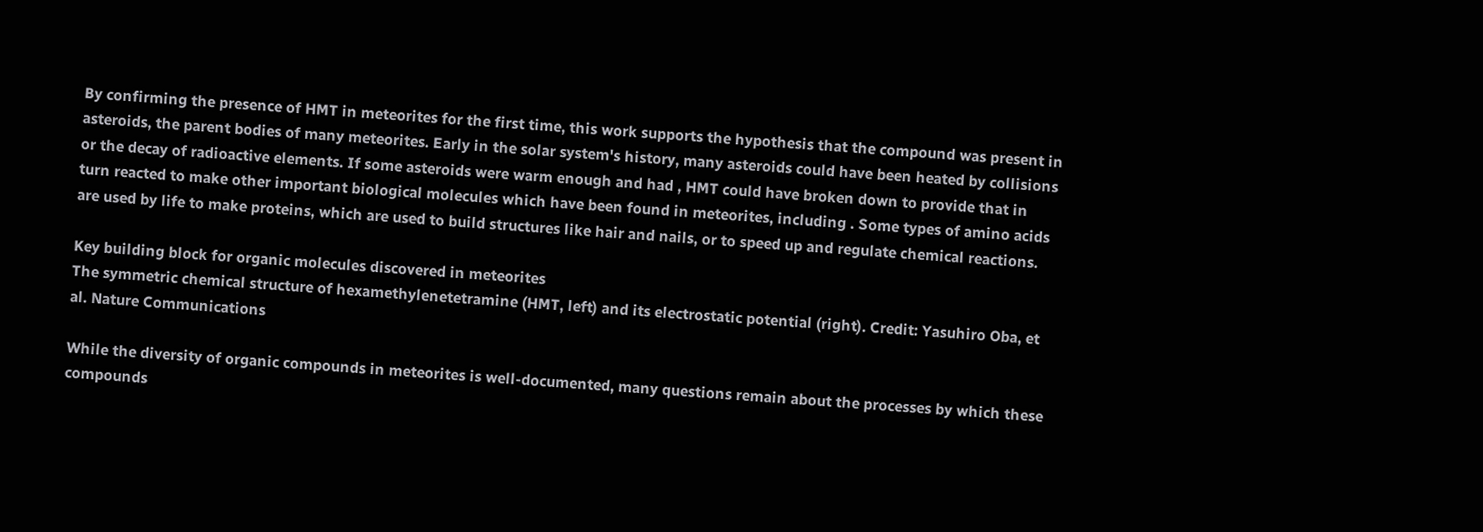By confirming the presence of HMT in meteorites for the first time, this work supports the hypothesis that the compound was present in asteroids, the parent bodies of many meteorites. Early in the solar system's history, many asteroids could have been heated by collisions or the decay of radioactive elements. If some asteroids were warm enough and had , HMT could have broken down to provide that in turn reacted to make other important biological molecules which have been found in meteorites, including . Some types of amino acids are used by life to make proteins, which are used to build structures like hair and nails, or to speed up and regulate chemical reactions.

Key building block for organic molecules discovered in meteorites
The symmetric chemical structure of hexamethylenetetramine (HMT, left) and its electrostatic potential (right). Credit: Yasuhiro Oba, et al. Nature Communications

While the diversity of organic compounds in meteorites is well-documented, many questions remain about the processes by which these compounds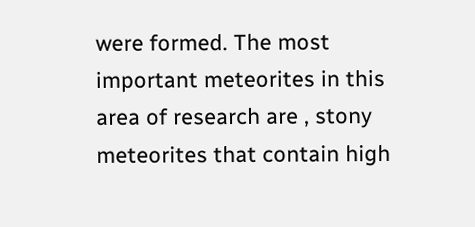were formed. The most important meteorites in this area of research are , stony meteorites that contain high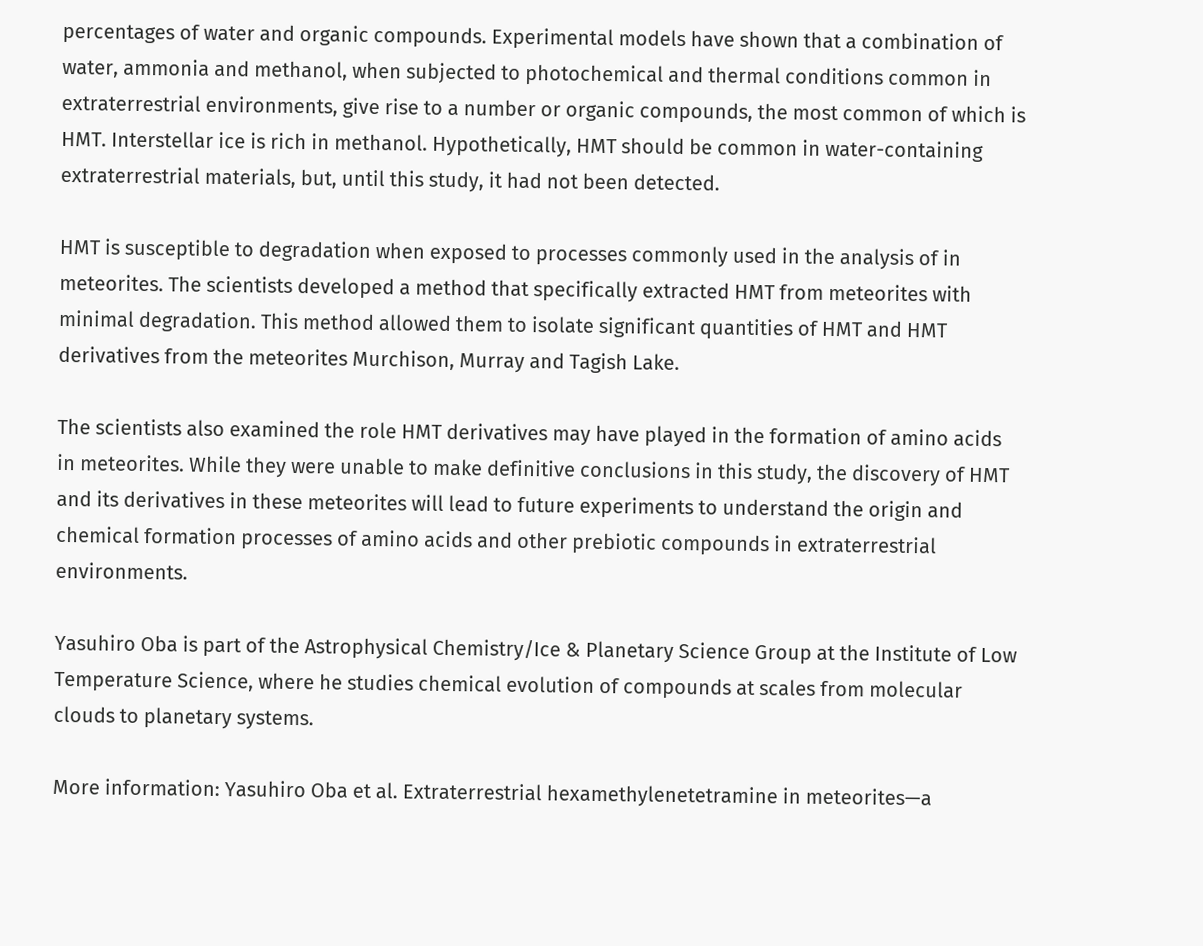percentages of water and organic compounds. Experimental models have shown that a combination of water, ammonia and methanol, when subjected to photochemical and thermal conditions common in extraterrestrial environments, give rise to a number or organic compounds, the most common of which is HMT. Interstellar ice is rich in methanol. Hypothetically, HMT should be common in water-containing extraterrestrial materials, but, until this study, it had not been detected.

HMT is susceptible to degradation when exposed to processes commonly used in the analysis of in meteorites. The scientists developed a method that specifically extracted HMT from meteorites with minimal degradation. This method allowed them to isolate significant quantities of HMT and HMT derivatives from the meteorites Murchison, Murray and Tagish Lake.

The scientists also examined the role HMT derivatives may have played in the formation of amino acids in meteorites. While they were unable to make definitive conclusions in this study, the discovery of HMT and its derivatives in these meteorites will lead to future experiments to understand the origin and chemical formation processes of amino acids and other prebiotic compounds in extraterrestrial environments.

Yasuhiro Oba is part of the Astrophysical Chemistry/Ice & Planetary Science Group at the Institute of Low Temperature Science, where he studies chemical evolution of compounds at scales from molecular clouds to planetary systems.

More information: Yasuhiro Oba et al. Extraterrestrial hexamethylenetetramine in meteorites—a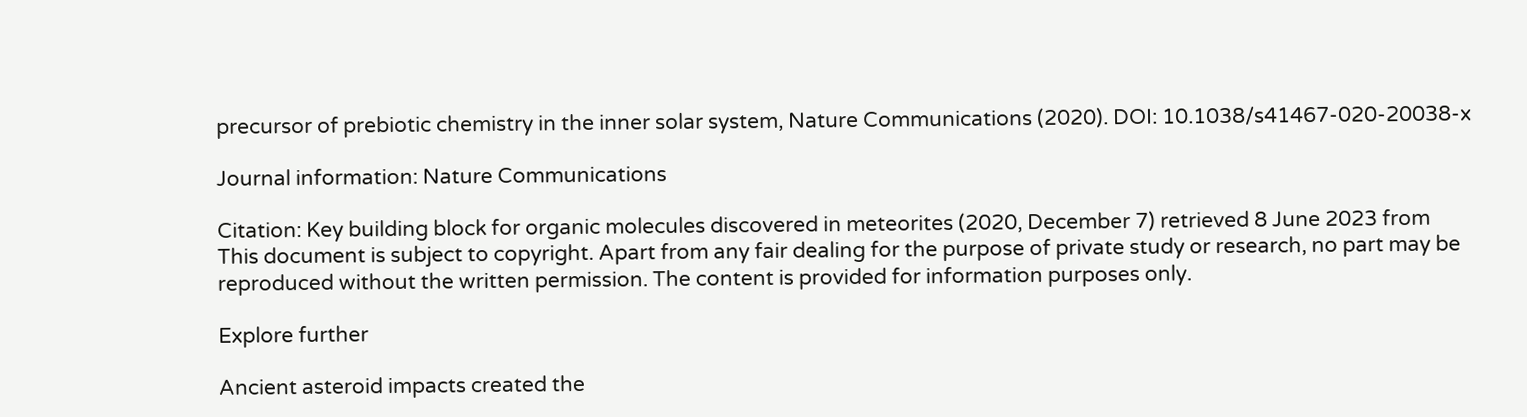precursor of prebiotic chemistry in the inner solar system, Nature Communications (2020). DOI: 10.1038/s41467-020-20038-x

Journal information: Nature Communications

Citation: Key building block for organic molecules discovered in meteorites (2020, December 7) retrieved 8 June 2023 from
This document is subject to copyright. Apart from any fair dealing for the purpose of private study or research, no part may be reproduced without the written permission. The content is provided for information purposes only.

Explore further

Ancient asteroid impacts created the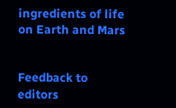ingredients of life on Earth and Mars


Feedback to editors